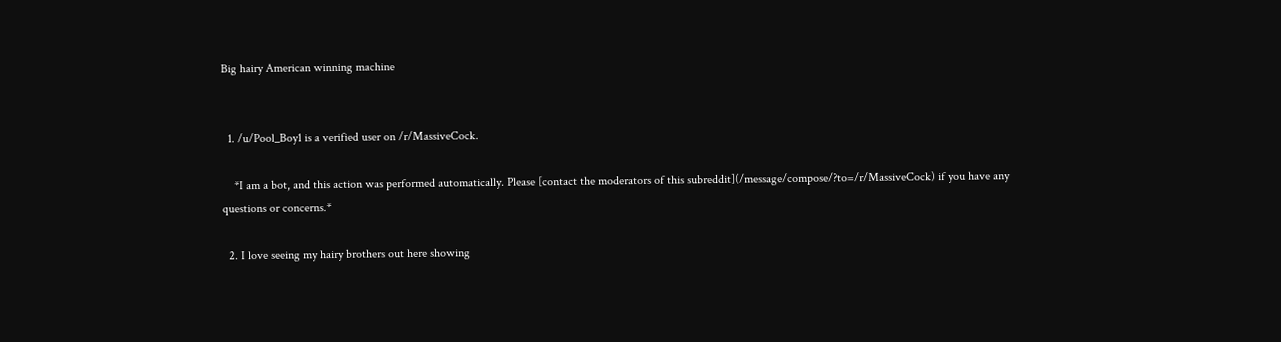Big hairy American winning machine


  1. /u/Pool_Boy1 is a verified user on /r/MassiveCock.

    *I am a bot, and this action was performed automatically. Please [contact the moderators of this subreddit](/message/compose/?to=/r/MassiveCock) if you have any questions or concerns.*

  2. I love seeing my hairy brothers out here showing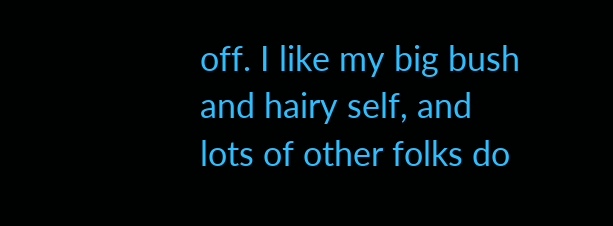off. I like my big bush and hairy self, and lots of other folks do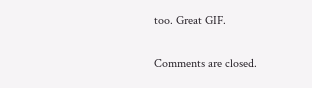too. Great GIF.

Comments are closed.